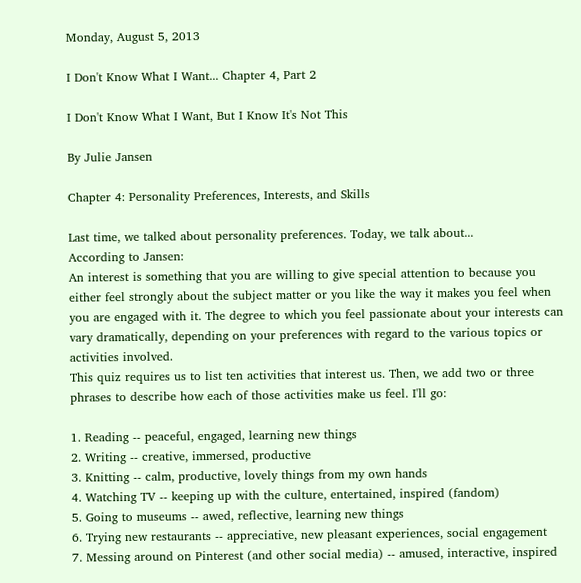Monday, August 5, 2013

I Don't Know What I Want... Chapter 4, Part 2

I Don't Know What I Want, But I Know It's Not This

By Julie Jansen

Chapter 4: Personality Preferences, Interests, and Skills

Last time, we talked about personality preferences. Today, we talk about...
According to Jansen:
An interest is something that you are willing to give special attention to because you either feel strongly about the subject matter or you like the way it makes you feel when you are engaged with it. The degree to which you feel passionate about your interests can vary dramatically, depending on your preferences with regard to the various topics or activities involved.
This quiz requires us to list ten activities that interest us. Then, we add two or three phrases to describe how each of those activities make us feel. I'll go:

1. Reading -- peaceful, engaged, learning new things
2. Writing -- creative, immersed, productive
3. Knitting -- calm, productive, lovely things from my own hands
4. Watching TV -- keeping up with the culture, entertained, inspired (fandom)
5. Going to museums -- awed, reflective, learning new things
6. Trying new restaurants -- appreciative, new pleasant experiences, social engagement
7. Messing around on Pinterest (and other social media) -- amused, interactive, inspired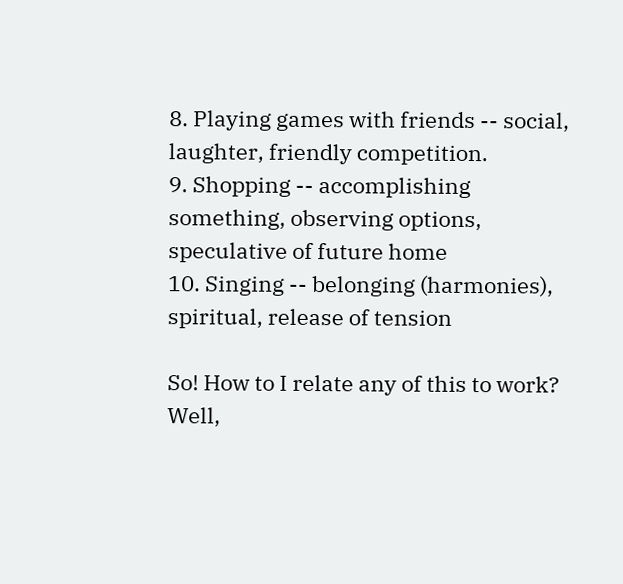8. Playing games with friends -- social, laughter, friendly competition.
9. Shopping -- accomplishing something, observing options, speculative of future home
10. Singing -- belonging (harmonies), spiritual, release of tension

So! How to I relate any of this to work? Well,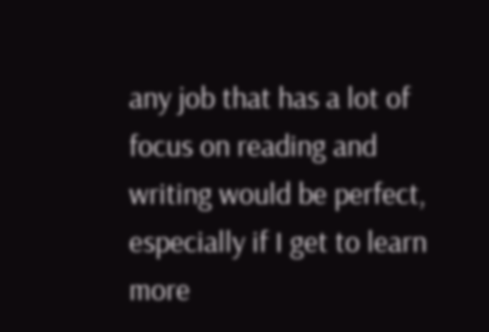any job that has a lot of focus on reading and writing would be perfect, especially if I get to learn more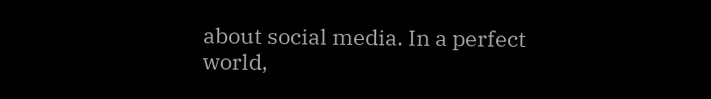about social media. In a perfect world,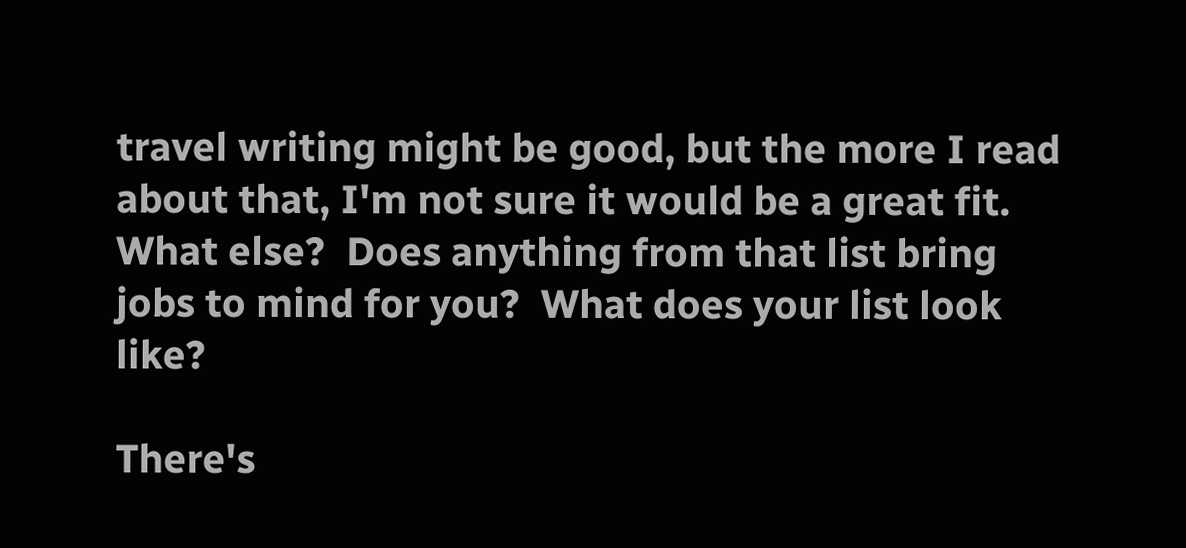travel writing might be good, but the more I read about that, I'm not sure it would be a great fit. What else?  Does anything from that list bring jobs to mind for you?  What does your list look like?

There's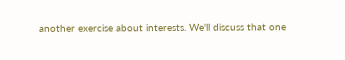another exercise about interests. We'll discuss that one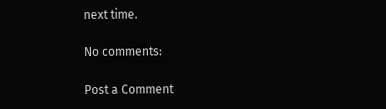next time.

No comments:

Post a Comment